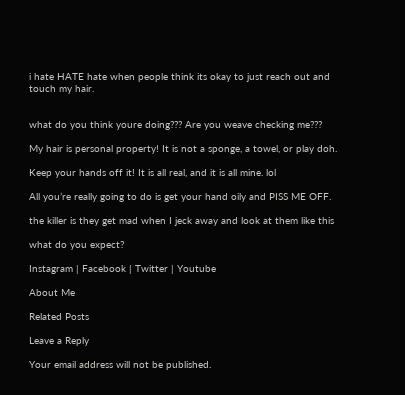i hate HATE hate when people think its okay to just reach out and touch my hair.


what do you think youre doing??? Are you weave checking me???

My hair is personal property! It is not a sponge, a towel, or play doh.

Keep your hands off it! It is all real, and it is all mine. lol

All you’re really going to do is get your hand oily and PISS ME OFF.

the killer is they get mad when I jeck away and look at them like this

what do you expect?

Instagram | Facebook | Twitter | Youtube

About Me

Related Posts

Leave a Reply

Your email address will not be published.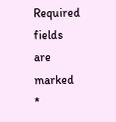Required fields are marked *